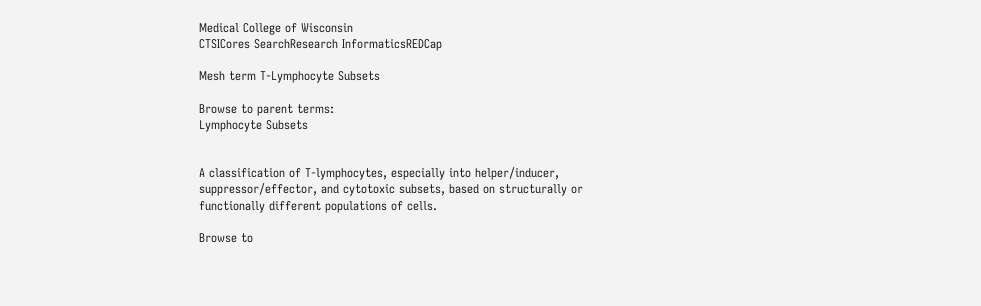Medical College of Wisconsin
CTSICores SearchResearch InformaticsREDCap

Mesh term T-Lymphocyte Subsets

Browse to parent terms:
Lymphocyte Subsets


A classification of T-lymphocytes, especially into helper/inducer, suppressor/effector, and cytotoxic subsets, based on structurally or functionally different populations of cells.

Browse to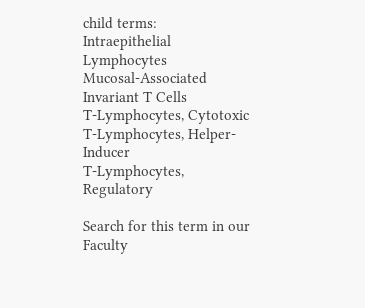child terms:
Intraepithelial Lymphocytes
Mucosal-Associated Invariant T Cells
T-Lymphocytes, Cytotoxic
T-Lymphocytes, Helper-Inducer
T-Lymphocytes, Regulatory

Search for this term in our Faculty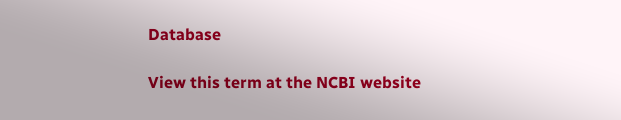Database

View this term at the NCBI website